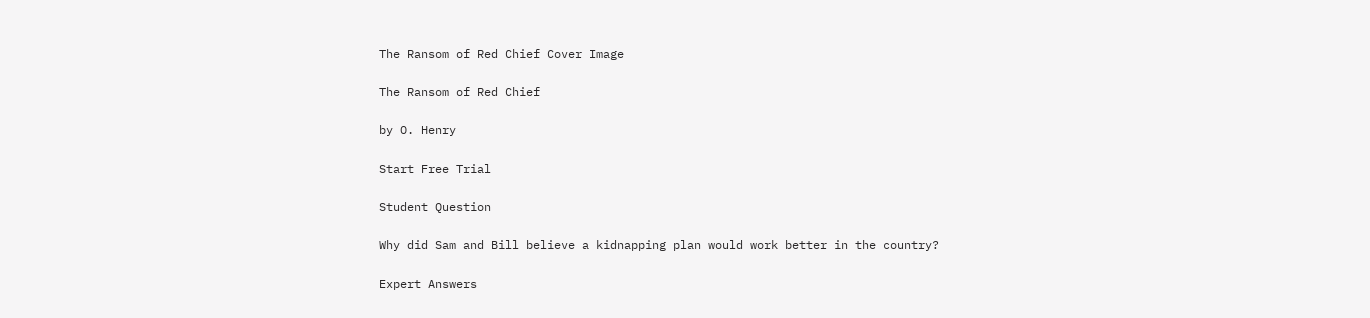The Ransom of Red Chief Cover Image

The Ransom of Red Chief

by O. Henry

Start Free Trial

Student Question

Why did Sam and Bill believe a kidnapping plan would work better in the country?

Expert Answers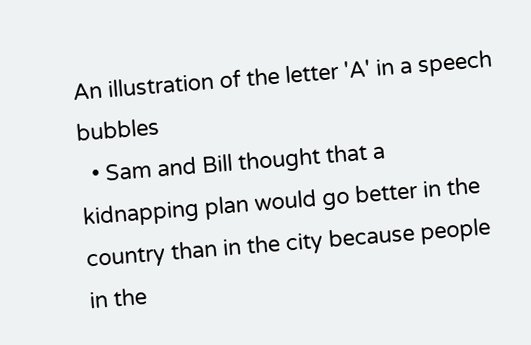An illustration of the letter 'A' in a speech bubbles
  • Sam and Bill thought that a kidnapping plan would go better in the country than in the city because people in the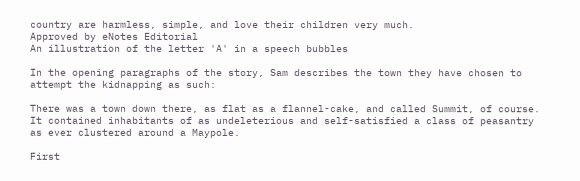country are harmless, simple, and love their children very much.
Approved by eNotes Editorial
An illustration of the letter 'A' in a speech bubbles

In the opening paragraphs of the story, Sam describes the town they have chosen to attempt the kidnapping as such:

There was a town down there, as flat as a flannel-cake, and called Summit, of course. It contained inhabitants of as undeleterious and self-satisfied a class of peasantry as ever clustered around a Maypole.

First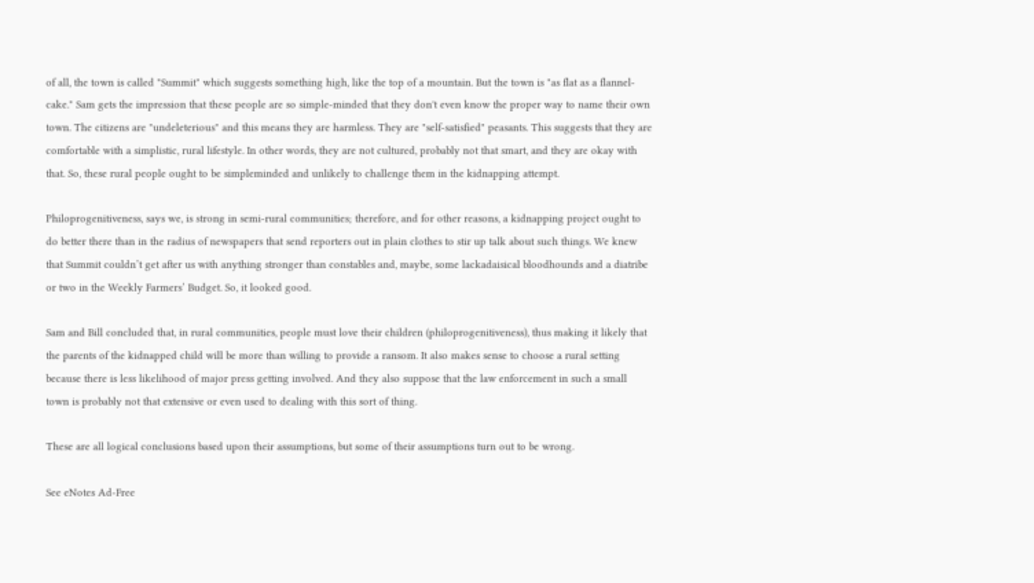of all, the town is called "Summit" which suggests something high, like the top of a mountain. But the town is "as flat as a flannel-cake." Sam gets the impression that these people are so simple-minded that they don't even know the proper way to name their own town. The citizens are "undeleterious" and this means they are harmless. They are "self-satisfied" peasants. This suggests that they are comfortable with a simplistic, rural lifestyle. In other words, they are not cultured, probably not that smart, and they are okay with that. So, these rural people ought to be simpleminded and unlikely to challenge them in the kidnapping attempt.

Philoprogenitiveness, says we, is strong in semi-rural communities; therefore, and for other reasons, a kidnapping project ought to do better there than in the radius of newspapers that send reporters out in plain clothes to stir up talk about such things. We knew that Summit couldn’t get after us with anything stronger than constables and, maybe, some lackadaisical bloodhounds and a diatribe or two in the Weekly Farmers’ Budget. So, it looked good.

Sam and Bill concluded that, in rural communities, people must love their children (philoprogenitiveness), thus making it likely that the parents of the kidnapped child will be more than willing to provide a ransom. It also makes sense to choose a rural setting because there is less likelihood of major press getting involved. And they also suppose that the law enforcement in such a small town is probably not that extensive or even used to dealing with this sort of thing.

These are all logical conclusions based upon their assumptions, but some of their assumptions turn out to be wrong.

See eNotes Ad-Free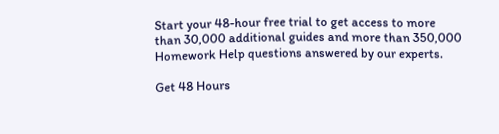Start your 48-hour free trial to get access to more than 30,000 additional guides and more than 350,000 Homework Help questions answered by our experts.

Get 48 Hours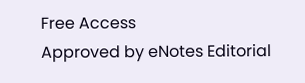Free Access
Approved by eNotes Editorial